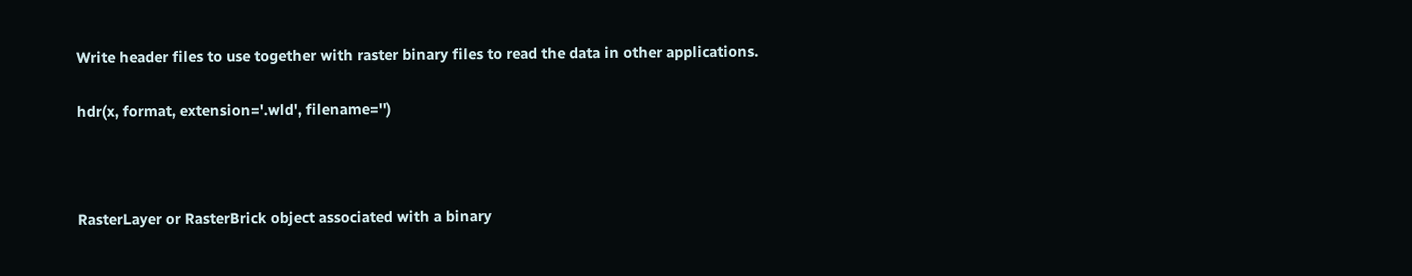Write header files to use together with raster binary files to read the data in other applications.

hdr(x, format, extension='.wld', filename='')



RasterLayer or RasterBrick object associated with a binary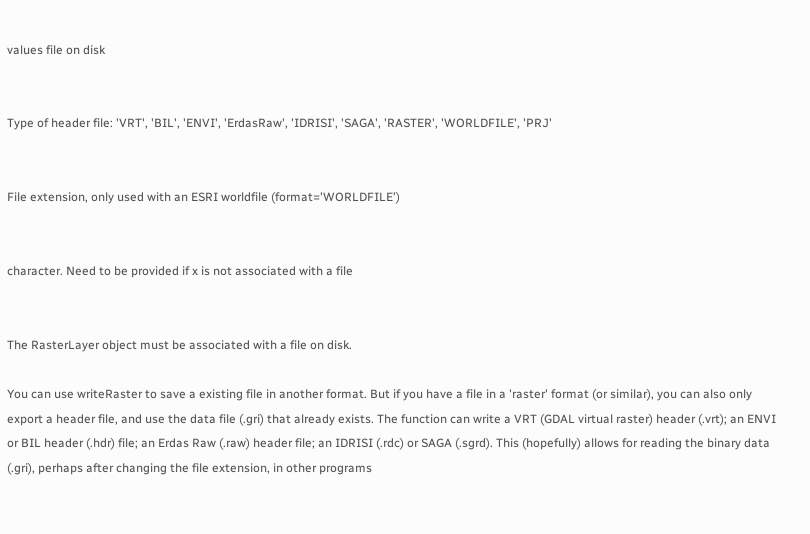values file on disk


Type of header file: 'VRT', 'BIL', 'ENVI', 'ErdasRaw', 'IDRISI', 'SAGA', 'RASTER', 'WORLDFILE', 'PRJ'


File extension, only used with an ESRI worldfile (format='WORLDFILE')


character. Need to be provided if x is not associated with a file


The RasterLayer object must be associated with a file on disk.

You can use writeRaster to save a existing file in another format. But if you have a file in a 'raster' format (or similar), you can also only export a header file, and use the data file (.gri) that already exists. The function can write a VRT (GDAL virtual raster) header (.vrt); an ENVI or BIL header (.hdr) file; an Erdas Raw (.raw) header file; an IDRISI (.rdc) or SAGA (.sgrd). This (hopefully) allows for reading the binary data (.gri), perhaps after changing the file extension, in other programs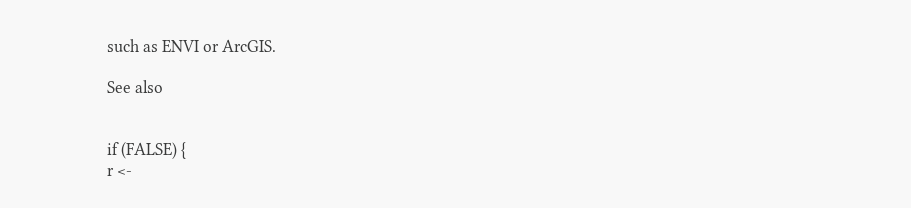such as ENVI or ArcGIS.

See also


if (FALSE) {
r <-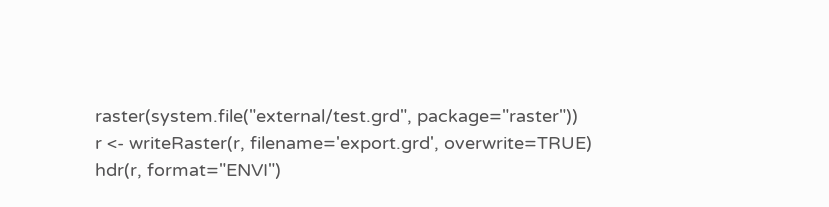raster(system.file("external/test.grd", package="raster"))
r <- writeRaster(r, filename='export.grd', overwrite=TRUE)
hdr(r, format="ENVI")